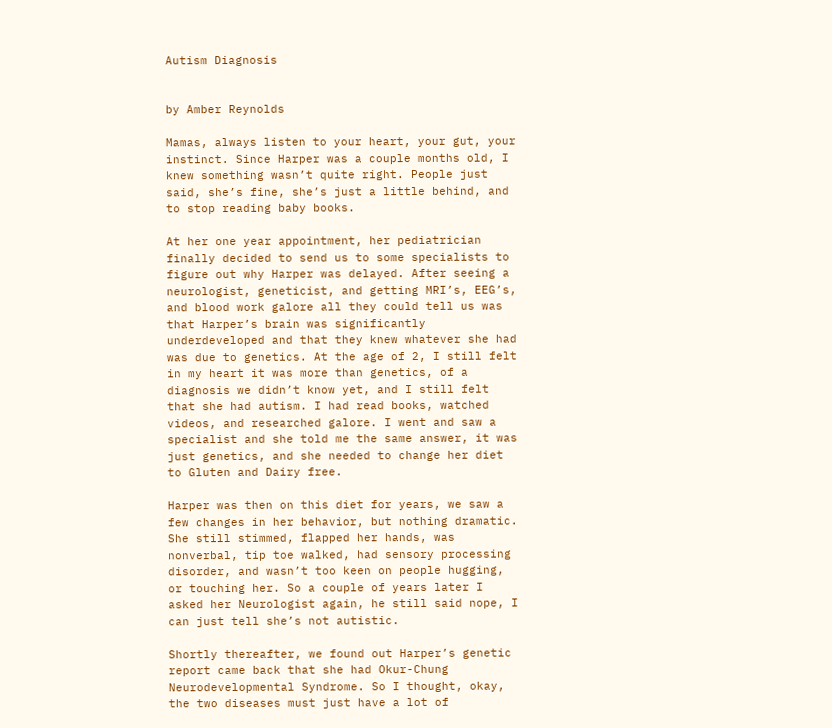Autism Diagnosis


by Amber Reynolds

Mamas, always listen to your heart, your gut, your instinct. Since Harper was a couple months old, I knew something wasn’t quite right. People just said, she’s fine, she’s just a little behind, and to stop reading baby books.

At her one year appointment, her pediatrician finally decided to send us to some specialists to figure out why Harper was delayed. After seeing a neurologist, geneticist, and getting MRI’s, EEG’s, and blood work galore all they could tell us was that Harper’s brain was significantly underdeveloped and that they knew whatever she had was due to genetics. At the age of 2, I still felt in my heart it was more than genetics, of a diagnosis we didn’t know yet, and I still felt that she had autism. I had read books, watched videos, and researched galore. I went and saw a specialist and she told me the same answer, it was just genetics, and she needed to change her diet to Gluten and Dairy free.

Harper was then on this diet for years, we saw a few changes in her behavior, but nothing dramatic. She still stimmed, flapped her hands, was nonverbal, tip toe walked, had sensory processing disorder, and wasn’t too keen on people hugging, or touching her. So a couple of years later I asked her Neurologist again, he still said nope, I can just tell she’s not autistic.

Shortly thereafter, we found out Harper’s genetic report came back that she had Okur-Chung Neurodevelopmental Syndrome. So I thought, okay, the two diseases must just have a lot of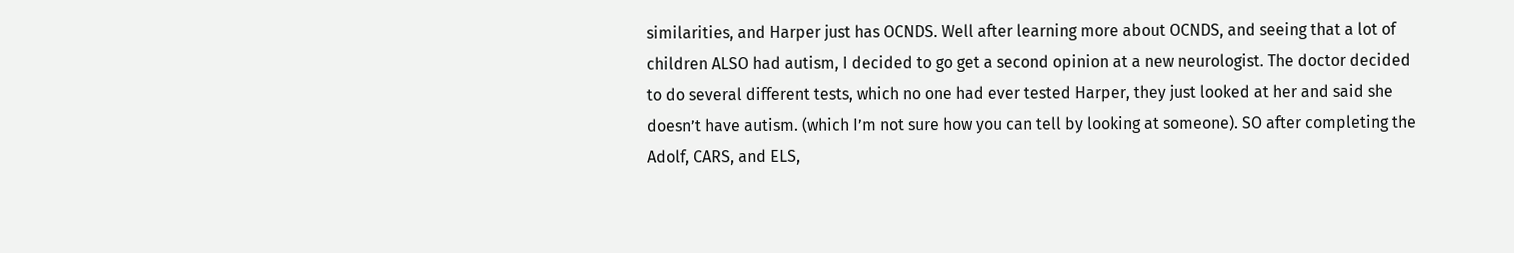similarities, and Harper just has OCNDS. Well after learning more about OCNDS, and seeing that a lot of children ALSO had autism, I decided to go get a second opinion at a new neurologist. The doctor decided to do several different tests, which no one had ever tested Harper, they just looked at her and said she doesn’t have autism. (which I’m not sure how you can tell by looking at someone). SO after completing the Adolf, CARS, and ELS,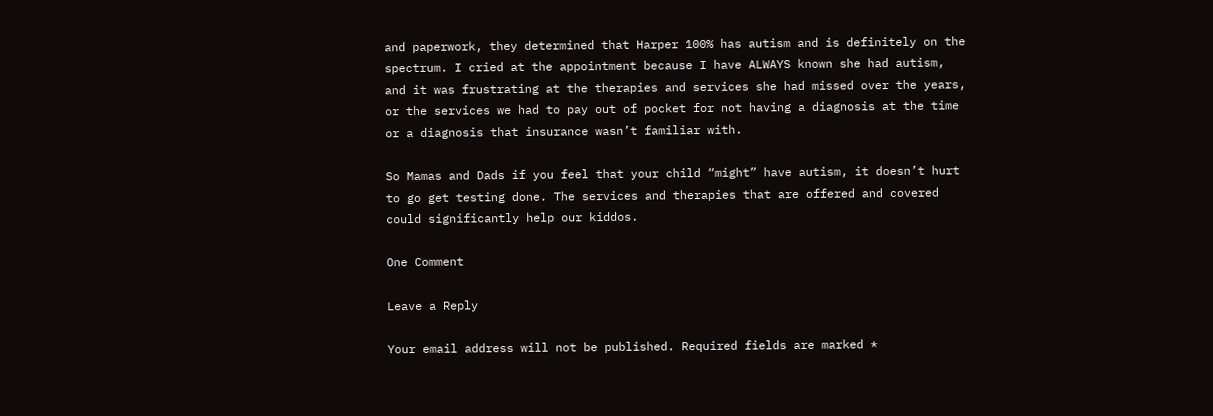and paperwork, they determined that Harper 100% has autism and is definitely on the spectrum. I cried at the appointment because I have ALWAYS known she had autism, and it was frustrating at the therapies and services she had missed over the years, or the services we had to pay out of pocket for not having a diagnosis at the time or a diagnosis that insurance wasn’t familiar with.

So Mamas and Dads if you feel that your child “might” have autism, it doesn’t hurt to go get testing done. The services and therapies that are offered and covered could significantly help our kiddos.

One Comment

Leave a Reply

Your email address will not be published. Required fields are marked *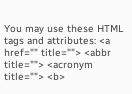You may use these HTML tags and attributes: <a href="" title=""> <abbr title=""> <acronym title=""> <b>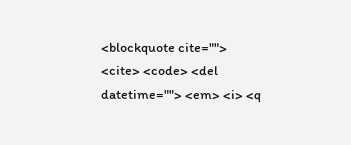<blockquote cite=""> <cite> <code> <del datetime=""> <em> <i> <q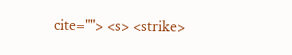cite=""> <s> <strike>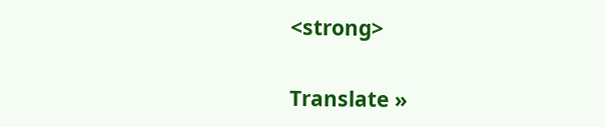<strong>

Translate »